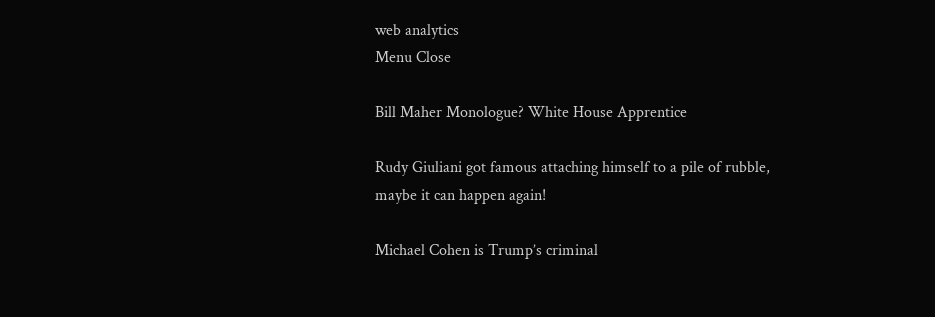web analytics
Menu Close

Bill Maher Monologue? White House Apprentice

Rudy Giuliani got famous attaching himself to a pile of rubble, maybe it can happen again!

Michael Cohen is Trump’s criminal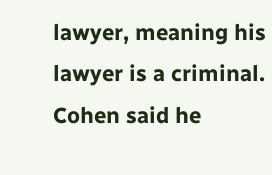lawyer, meaning his lawyer is a criminal.
Cohen said he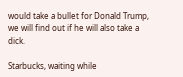would take a bullet for Donald Trump, we will find out if he will also take a dick.

Starbucks, waiting while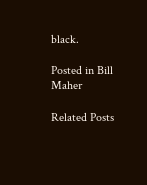black.

Posted in Bill Maher

Related Posts